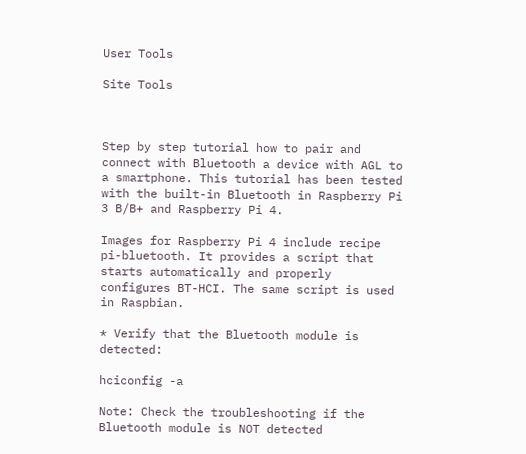User Tools

Site Tools



Step by step tutorial how to pair and connect with Bluetooth a device with AGL to a smartphone. This tutorial has been tested with the built-in Bluetooth in Raspberry Pi 3 B/B+ and Raspberry Pi 4.

Images for Raspberry Pi 4 include recipe pi-bluetooth. It provides a script that starts automatically and properly configures BT-HCI. The same script is used in Raspbian.

* Verify that the Bluetooth module is detected:

hciconfig -a

Note: Check the troubleshooting if the Bluetooth module is NOT detected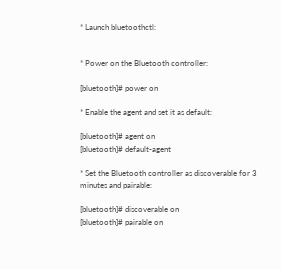* Launch bluetoothctl:


* Power on the Bluetooth controller:

[bluetooth]# power on

* Enable the agent and set it as default:

[bluetooth]# agent on
[bluetooth]# default-agent

* Set the Bluetooth controller as discoverable for 3 minutes and pairable:

[bluetooth]# discoverable on
[bluetooth]# pairable on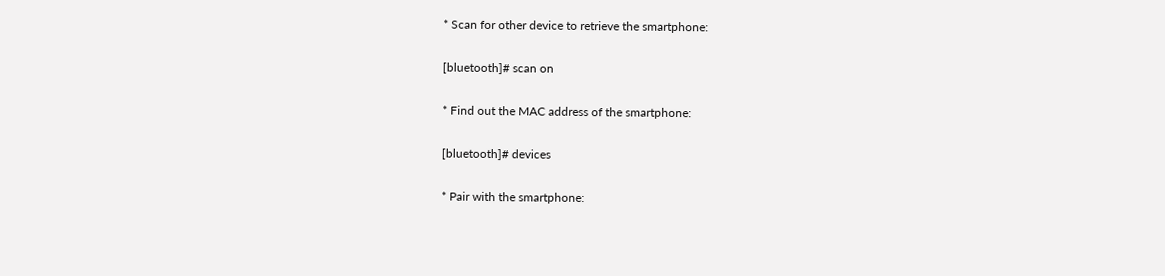* Scan for other device to retrieve the smartphone:

[bluetooth]# scan on

* Find out the MAC address of the smartphone:

[bluetooth]# devices

* Pair with the smartphone: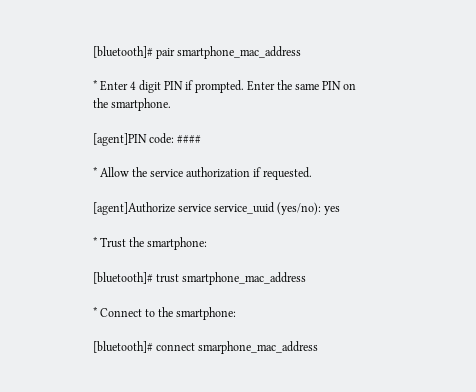[bluetooth]# pair smartphone_mac_address

* Enter 4 digit PIN if prompted. Enter the same PIN on the smartphone.

[agent]PIN code: ####

* Allow the service authorization if requested.

[agent]Authorize service service_uuid (yes/no): yes

* Trust the smartphone:

[bluetooth]# trust smartphone_mac_address

* Connect to the smartphone:

[bluetooth]# connect smarphone_mac_address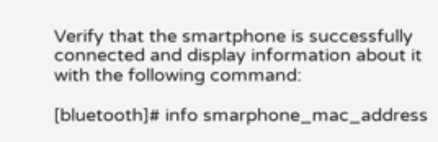Verify that the smartphone is successfully connected and display information about it with the following command:

[bluetooth]# info smarphone_mac_address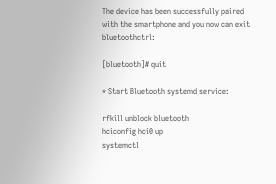The device has been successfully paired with the smartphone and you now can exit bluetoothctrl:

[bluetooth]# quit

* Start Bluetooth systemd service:

rfkill unblock bluetooth
hciconfig hci0 up
systemctl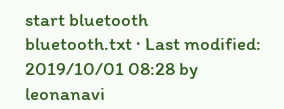start bluetooth
bluetooth.txt · Last modified: 2019/10/01 08:28 by leonanavi